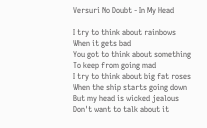Versuri No Doubt - In My Head

I try to think about rainbows
When it gets bad
You got to think about something
To keep from going mad
I try to think about big fat roses
When the ship starts going down
But my head is wicked jealous
Don't want to talk about it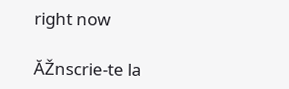right now

ĂŽnscrie-te la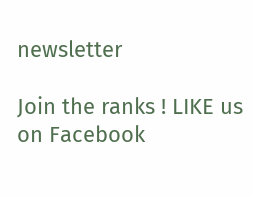newsletter

Join the ranks ! LIKE us on Facebook